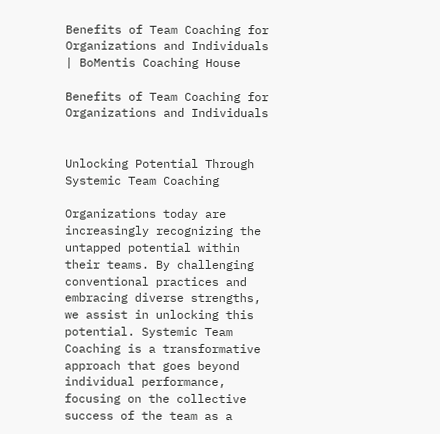Benefits of Team Coaching for Organizations and Individuals | BoMentis Coaching House

Benefits of Team Coaching for Organizations and Individuals


Unlocking Potential Through Systemic Team Coaching

Organizations today are increasingly recognizing the untapped potential within their teams. By challenging conventional practices and embracing diverse strengths, we assist in unlocking this potential. Systemic Team Coaching is a transformative approach that goes beyond individual performance, focusing on the collective success of the team as a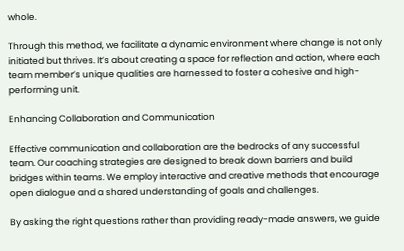whole.

Through this method, we facilitate a dynamic environment where change is not only initiated but thrives. It’s about creating a space for reflection and action, where each team member’s unique qualities are harnessed to foster a cohesive and high-performing unit.

Enhancing Collaboration and Communication

Effective communication and collaboration are the bedrocks of any successful team. Our coaching strategies are designed to break down barriers and build bridges within teams. We employ interactive and creative methods that encourage open dialogue and a shared understanding of goals and challenges.

By asking the right questions rather than providing ready-made answers, we guide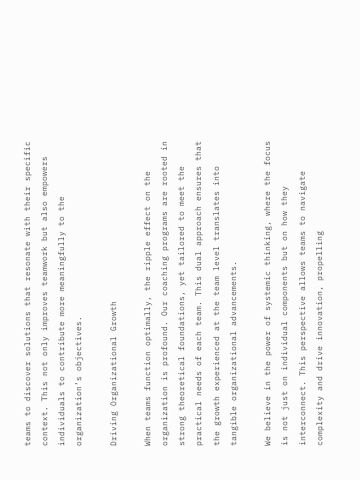teams to discover solutions that resonate with their specific context. This not only improves teamwork but also empowers individuals to contribute more meaningfully to the organization’s objectives.

Driving Organizational Growth

When teams function optimally, the ripple effect on the organization is profound. Our coaching programs are rooted in strong theoretical foundations, yet tailored to meet the practical needs of each team. This dual approach ensures that the growth experienced at the team level translates into tangible organizational advancements.

We believe in the power of systemic thinking, where the focus is not just on individual components but on how they interconnect. This perspective allows teams to navigate complexity and drive innovation, propelling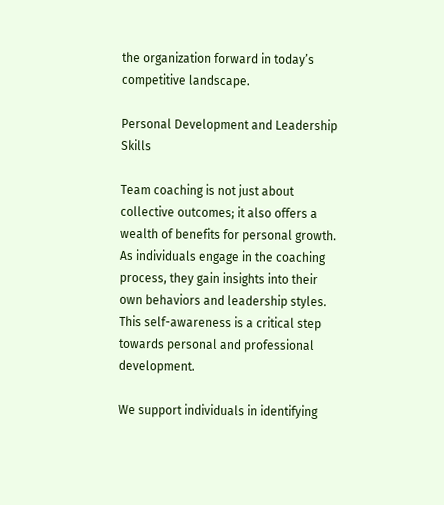the organization forward in today’s competitive landscape.

Personal Development and Leadership Skills

Team coaching is not just about collective outcomes; it also offers a wealth of benefits for personal growth. As individuals engage in the coaching process, they gain insights into their own behaviors and leadership styles. This self-awareness is a critical step towards personal and professional development.

We support individuals in identifying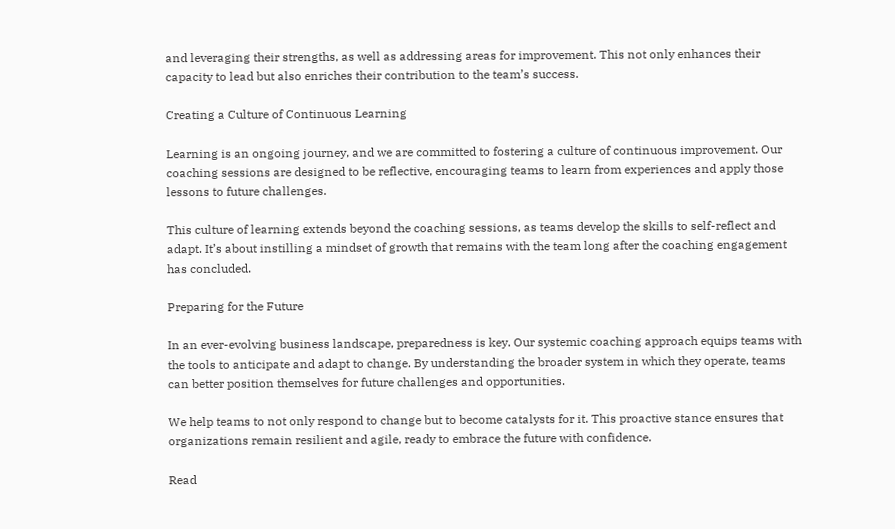and leveraging their strengths, as well as addressing areas for improvement. This not only enhances their capacity to lead but also enriches their contribution to the team’s success.

Creating a Culture of Continuous Learning

Learning is an ongoing journey, and we are committed to fostering a culture of continuous improvement. Our coaching sessions are designed to be reflective, encouraging teams to learn from experiences and apply those lessons to future challenges.

This culture of learning extends beyond the coaching sessions, as teams develop the skills to self-reflect and adapt. It’s about instilling a mindset of growth that remains with the team long after the coaching engagement has concluded.

Preparing for the Future

In an ever-evolving business landscape, preparedness is key. Our systemic coaching approach equips teams with the tools to anticipate and adapt to change. By understanding the broader system in which they operate, teams can better position themselves for future challenges and opportunities.

We help teams to not only respond to change but to become catalysts for it. This proactive stance ensures that organizations remain resilient and agile, ready to embrace the future with confidence.

Read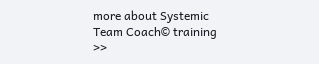more about Systemic Team Coach© training >>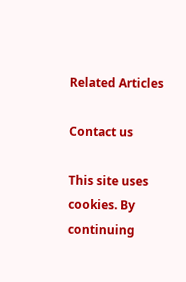Related Articles

Contact us

This site uses cookies. By continuing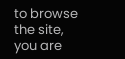to browse the site, you are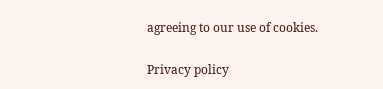agreeing to our use of cookies.

Privacy policy